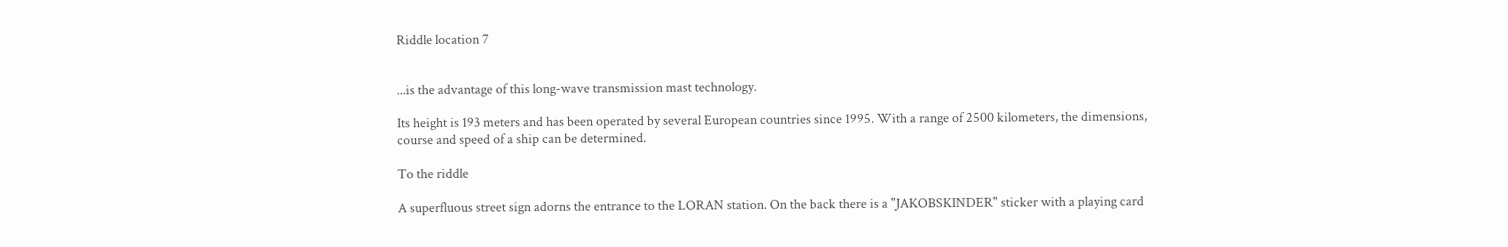Riddle location 7


...is the advantage of this long-wave transmission mast technology.

Its height is 193 meters and has been operated by several European countries since 1995. With a range of 2500 kilometers, the dimensions, course and speed of a ship can be determined.

To the riddle

A superfluous street sign adorns the entrance to the LORAN station. On the back there is a "JAKOBSKINDER" sticker with a playing card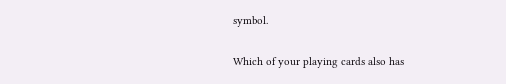symbol.

Which of your playing cards also has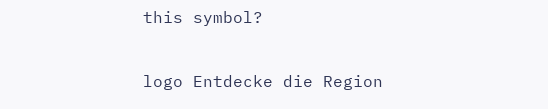this symbol?

logo Entdecke die Region